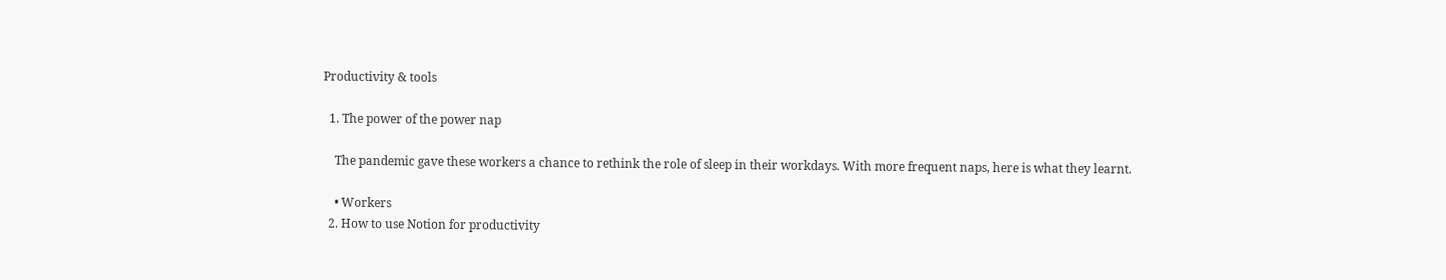Productivity & tools

  1. The power of the power nap

    The pandemic gave these workers a chance to rethink the role of sleep in their workdays. With more frequent naps, here is what they learnt.

    • Workers
  2. How to use Notion for productivity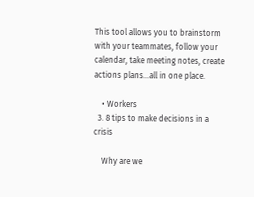This tool allows you to brainstorm with your teammates, follow your calendar, take meeting notes, create actions plans...all in one place.

    • Workers
  3. 8 tips to make decisions in a crisis

    Why are we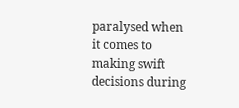paralysed when it comes to making swift decisions during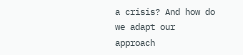a crisis? And how do we adapt our approach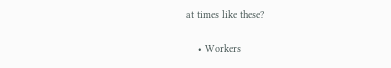at times like these?

    • Workers